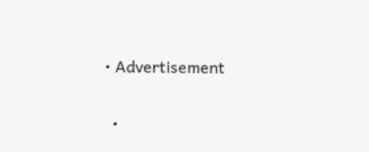• Advertisement


  •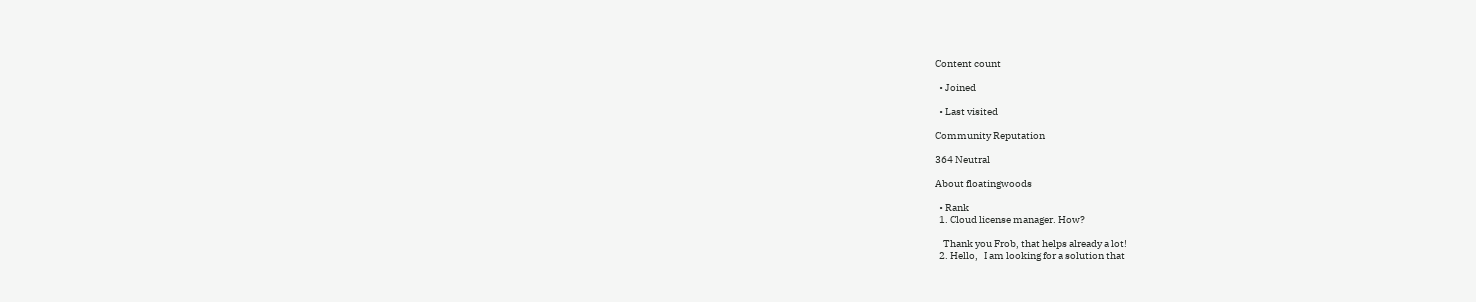Content count

  • Joined

  • Last visited

Community Reputation

364 Neutral

About floatingwoods

  • Rank
  1. Cloud license manager. How?

    Thank you Frob, that helps already a lot!
  2. Hello,   I am looking for a solution that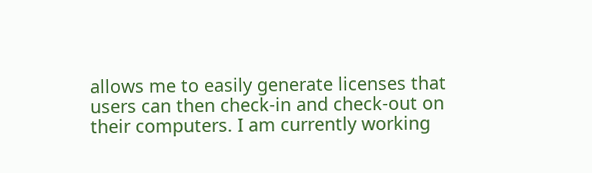allows me to easily generate licenses that users can then check-in and check-out on their computers. I am currently working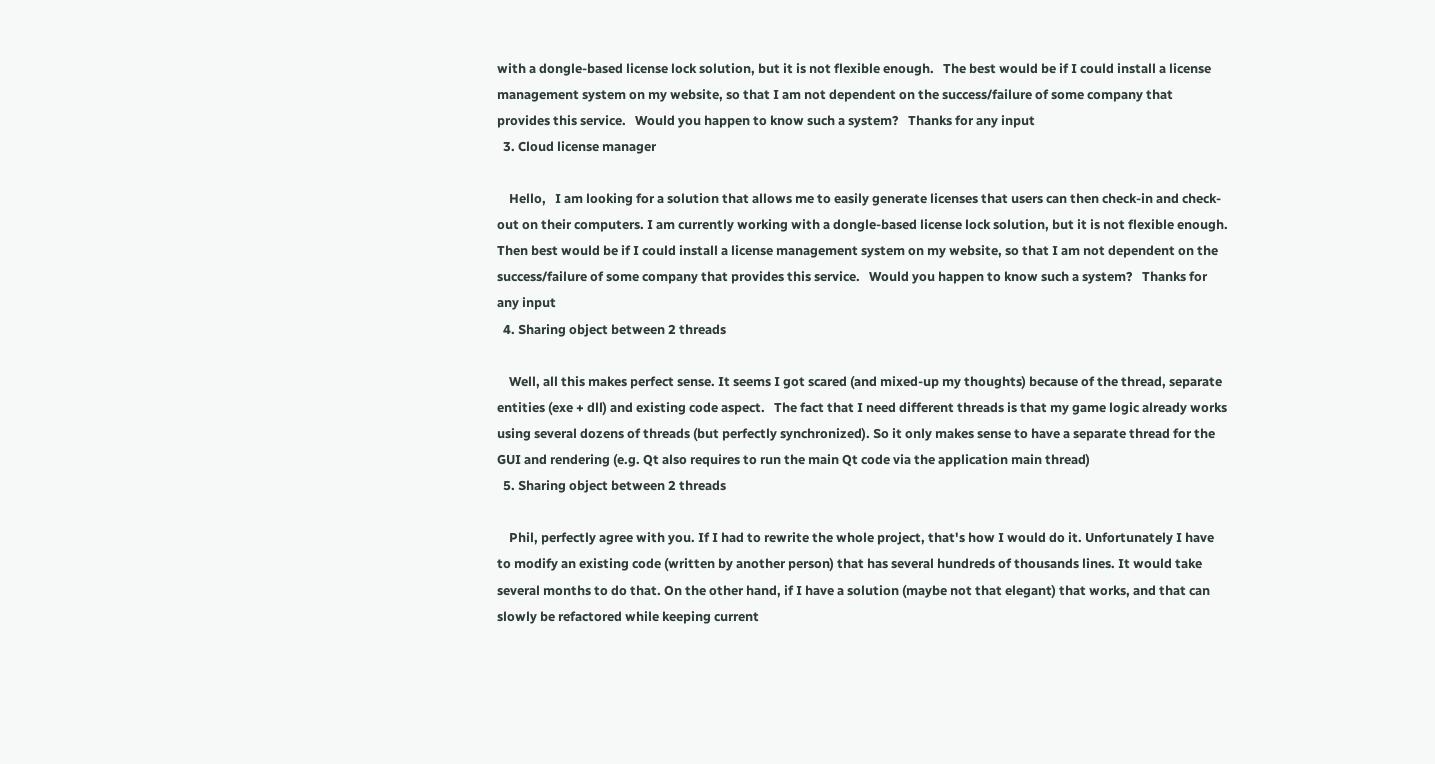with a dongle-based license lock solution, but it is not flexible enough.   The best would be if I could install a license management system on my website, so that I am not dependent on the success/failure of some company that provides this service.   Would you happen to know such a system?   Thanks for any input
  3. Cloud license manager

    Hello,   I am looking for a solution that allows me to easily generate licenses that users can then check-in and check-out on their computers. I am currently working with a dongle-based license lock solution, but it is not flexible enough.   Then best would be if I could install a license management system on my website, so that I am not dependent on the success/failure of some company that provides this service.   Would you happen to know such a system?   Thanks for any input
  4. Sharing object between 2 threads

    Well, all this makes perfect sense. It seems I got scared (and mixed-up my thoughts) because of the thread, separate entities (exe + dll) and existing code aspect.   The fact that I need different threads is that my game logic already works using several dozens of threads (but perfectly synchronized). So it only makes sense to have a separate thread for the GUI and rendering (e.g. Qt also requires to run the main Qt code via the application main thread)
  5. Sharing object between 2 threads

    Phil, perfectly agree with you. If I had to rewrite the whole project, that's how I would do it. Unfortunately I have to modify an existing code (written by another person) that has several hundreds of thousands lines. It would take several months to do that. On the other hand, if I have a solution (maybe not that elegant) that works, and that can slowly be refactored while keeping current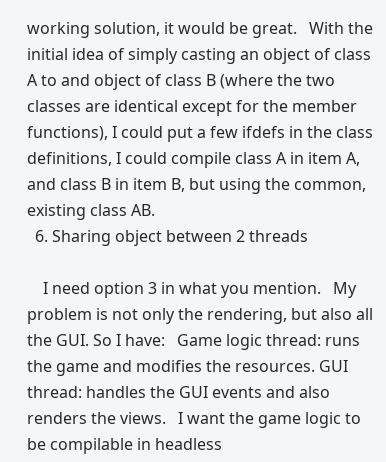working solution, it would be great.   With the initial idea of simply casting an object of class A to and object of class B (where the two classes are identical except for the member functions), I could put a few ifdefs in the class definitions, I could compile class A in item A, and class B in item B, but using the common, existing class AB.
  6. Sharing object between 2 threads

    I need option 3 in what you mention.   My problem is not only the rendering, but also all the GUI. So I have:   Game logic thread: runs the game and modifies the resources. GUI thread: handles the GUI events and also renders the views.   I want the game logic to be compilable in headless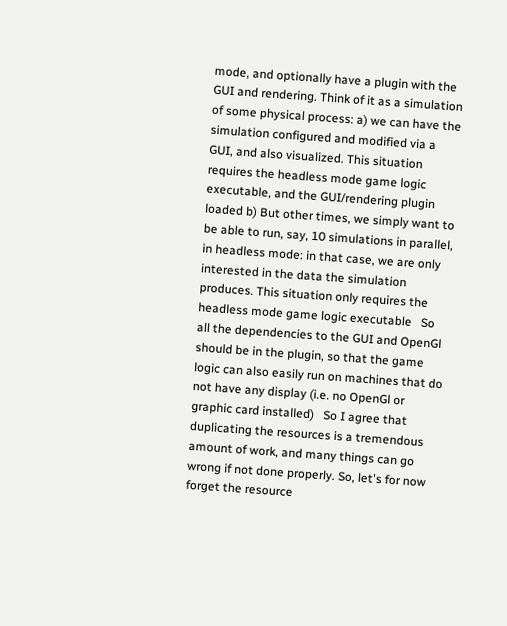mode, and optionally have a plugin with the GUI and rendering. Think of it as a simulation of some physical process: a) we can have the simulation configured and modified via a GUI, and also visualized. This situation requires the headless mode game logic executable, and the GUI/rendering plugin loaded b) But other times, we simply want to be able to run, say, 10 simulations in parallel, in headless mode: in that case, we are only interested in the data the simulation produces. This situation only requires the headless mode game logic executable   So all the dependencies to the GUI and OpenGl should be in the plugin, so that the game logic can also easily run on machines that do not have any display (i.e. no OpenGl or graphic card installed)   So I agree that duplicating the resources is a tremendous amount of work, and many things can go wrong if not done properly. So, let's for now forget the resource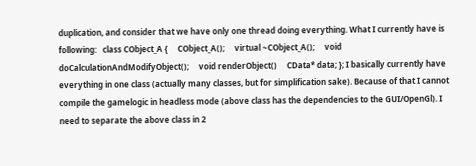duplication, and consider that we have only one thread doing everything. What I currently have is following:   class CObject_A {     CObject_A();     virtual ~CObject_A();     void doCalculationAndModifyObject();     void renderObject()     CData* data; }; I basically currently have everything in one class (actually many classes, but for simplification sake). Because of that I cannot compile the gamelogic in headless mode (above class has the dependencies to the GUI/OpenGl). I need to separate the above class in 2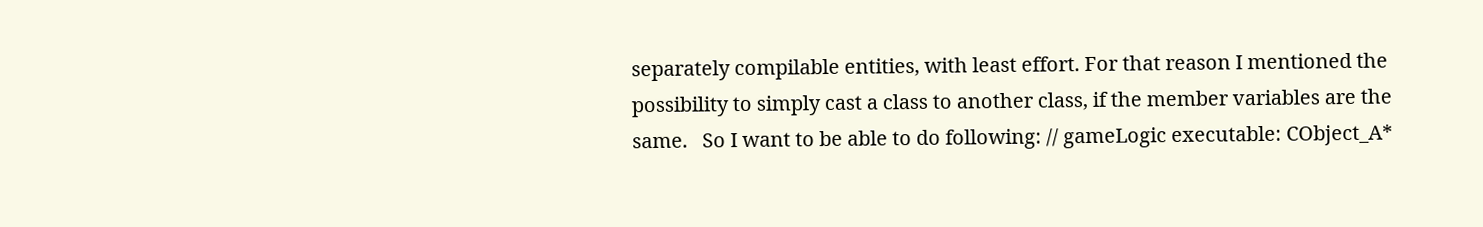separately compilable entities, with least effort. For that reason I mentioned the possibility to simply cast a class to another class, if the member variables are the same.   So I want to be able to do following: // gameLogic executable: CObject_A*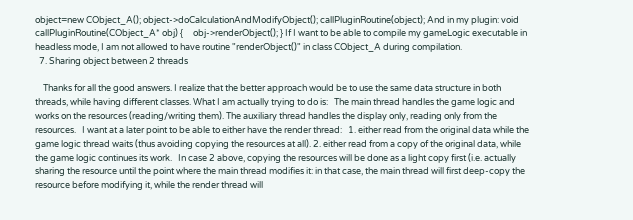object=new CObject_A(); object->doCalculationAndModifyObject(); callPluginRoutine(object); And in my plugin: void callPluginRoutine(CObject_A* obj) {     obj->renderObject(); } If I want to be able to compile my gameLogic executable in headless mode, I am not allowed to have routine "renderObject()" in class CObject_A during compilation.
  7. Sharing object between 2 threads

    Thanks for all the good answers. I realize that the better approach would be to use the same data structure in both threads, while having different classes. What I am actually trying to do is:   The main thread handles the game logic and works on the resources (reading/writing them). The auxiliary thread handles the display only, reading only from the resources.   I want at a later point to be able to either have the render thread:   1. either read from the original data while the game logic thread waits (thus avoiding copying the resources at all). 2. either read from a copy of the original data, while the game logic continues its work.   In case 2 above, copying the resources will be done as a light copy first (i.e. actually sharing the resource until the point where the main thread modifies it: in that case, the main thread will first deep-copy the resource before modifying it, while the render thread will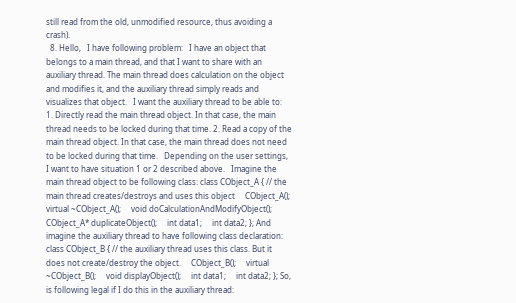still read from the old, unmodified resource, thus avoiding a crash).
  8. Hello,   I have following problem:   I have an object that belongs to a main thread, and that I want to share with an auxiliary thread. The main thread does calculation on the object and modifies it, and the auxiliary thread simply reads and visualizes that object.   I want the auxiliary thread to be able to:   1. Directly read the main thread object. In that case, the main thread needs to be locked during that time. 2. Read a copy of the main thread object. In that case, the main thread does not need to be locked during that time.   Depending on the user settings, I want to have situation 1 or 2 described above.   Imagine the main thread object to be following class: class CObject_A { // the main thread creates/destroys and uses this object     CObject_A();     virtual ~CObject_A();     void doCalculationAndModifyObject(); CObject_A* duplicateObject();     int data1;     int data2; }; And imagine the auxiliary thread to have following class declaration:  class CObject_B { // the auxiliary thread uses this class. But it does not create/destroy the object.     CObject_B();     virtual ~CObject_B();     void displayObject();     int data1;     int data2; }; So, is following legal if I do this in the auxiliary thread: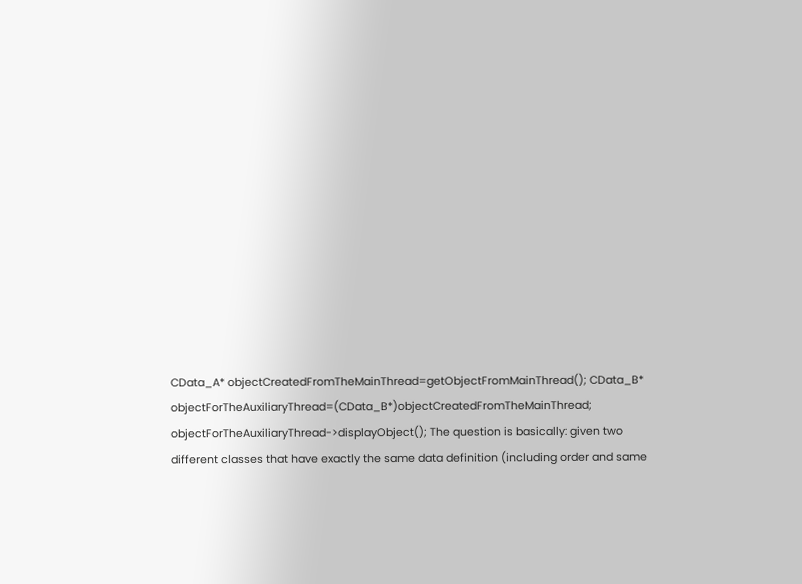CData_A* objectCreatedFromTheMainThread=getObjectFromMainThread(); CData_B* objectForTheAuxiliaryThread=(CData_B*)objectCreatedFromTheMainThread; objectForTheAuxiliaryThread->displayObject(); The question is basically: given two different classes that have exactly the same data definition (including order and same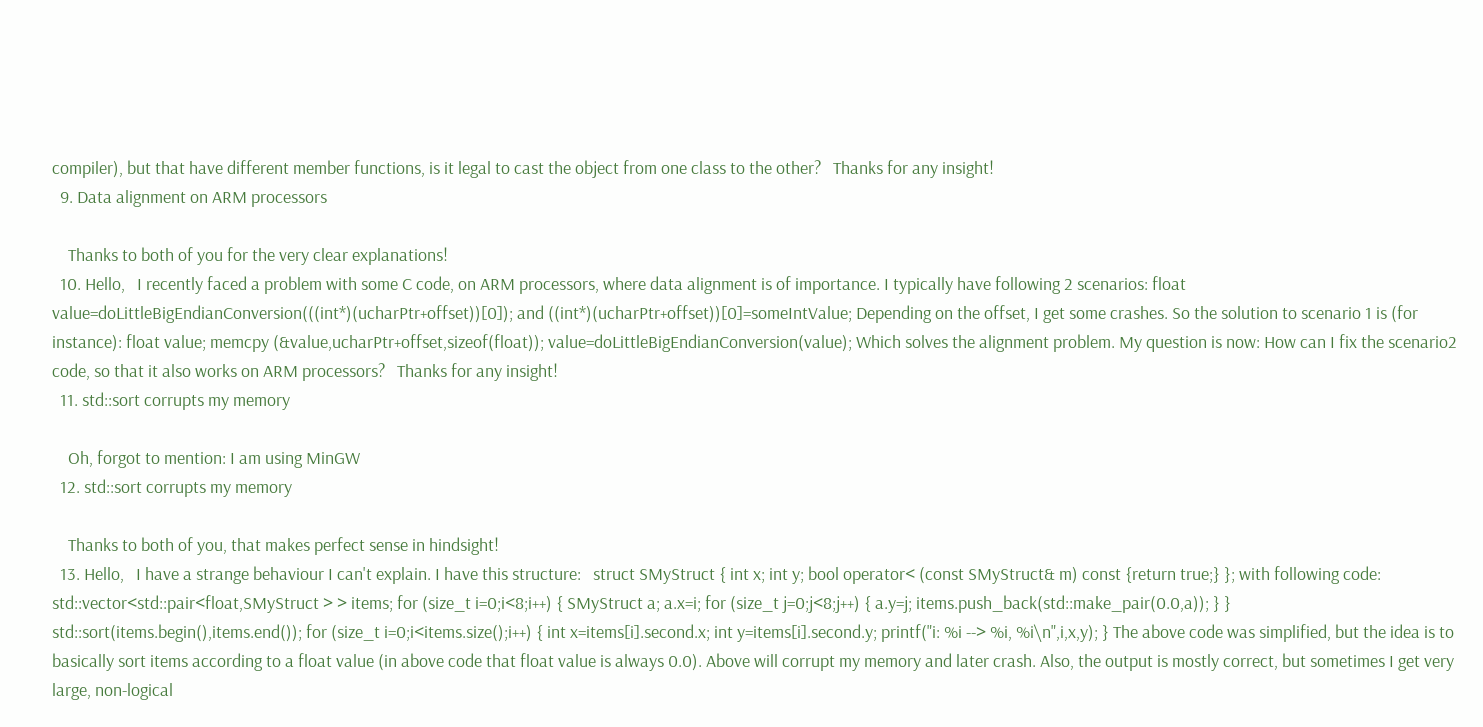compiler), but that have different member functions, is it legal to cast the object from one class to the other?   Thanks for any insight!
  9. Data alignment on ARM processors

    Thanks to both of you for the very clear explanations!
  10. Hello,   I recently faced a problem with some C code, on ARM processors, where data alignment is of importance. I typically have following 2 scenarios: float value=doLittleBigEndianConversion(((int*)(ucharPtr+offset))[0]); and ((int*)(ucharPtr+offset))[0]=someIntValue; Depending on the offset, I get some crashes. So the solution to scenario 1 is (for instance): float value; memcpy (&value,ucharPtr+offset,sizeof(float)); value=doLittleBigEndianConversion(value); Which solves the alignment problem. My question is now: How can I fix the scenario2 code, so that it also works on ARM processors?   Thanks for any insight!
  11. std::sort corrupts my memory

    Oh, forgot to mention: I am using MinGW
  12. std::sort corrupts my memory

    Thanks to both of you, that makes perfect sense in hindsight!
  13. Hello,   I have a strange behaviour I can't explain. I have this structure:   struct SMyStruct { int x; int y; bool operator< (const SMyStruct& m) const {return true;} }; with following code: std::vector<std::pair<float,SMyStruct > > items; for (size_t i=0;i<8;i++) { SMyStruct a; a.x=i; for (size_t j=0;j<8;j++) { a.y=j; items.push_back(std::make_pair(0.0,a)); } } std::sort(items.begin(),items.end()); for (size_t i=0;i<items.size();i++) { int x=items[i].second.x; int y=items[i].second.y; printf("i: %i --> %i, %i\n",i,x,y); } The above code was simplified, but the idea is to basically sort items according to a float value (in above code that float value is always 0.0). Above will corrupt my memory and later crash. Also, the output is mostly correct, but sometimes I get very large, non-logical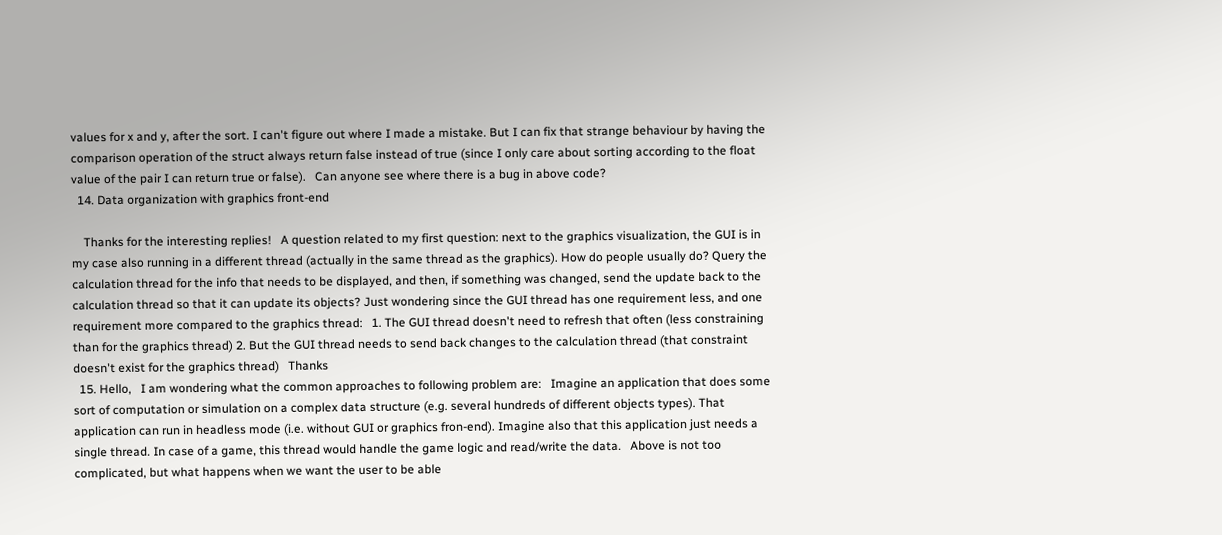values for x and y, after the sort. I can't figure out where I made a mistake. But I can fix that strange behaviour by having the comparison operation of the struct always return false instead of true (since I only care about sorting according to the float value of the pair I can return true or false).   Can anyone see where there is a bug in above code?
  14. Data organization with graphics front-end

    Thanks for the interesting replies!   A question related to my first question: next to the graphics visualization, the GUI is in my case also running in a different thread (actually in the same thread as the graphics). How do people usually do? Query the calculation thread for the info that needs to be displayed, and then, if something was changed, send the update back to the calculation thread so that it can update its objects? Just wondering since the GUI thread has one requirement less, and one requirement more compared to the graphics thread:   1. The GUI thread doesn't need to refresh that often (less constraining than for the graphics thread) 2. But the GUI thread needs to send back changes to the calculation thread (that constraint doesn't exist for the graphics thread)   Thanks
  15. Hello,   I am wondering what the common approaches to following problem are:   Imagine an application that does some sort of computation or simulation on a complex data structure (e.g. several hundreds of different objects types). That application can run in headless mode (i.e. without GUI or graphics fron-end). Imagine also that this application just needs a single thread. In case of a game, this thread would handle the game logic and read/write the data.   Above is not too complicated, but what happens when we want the user to be able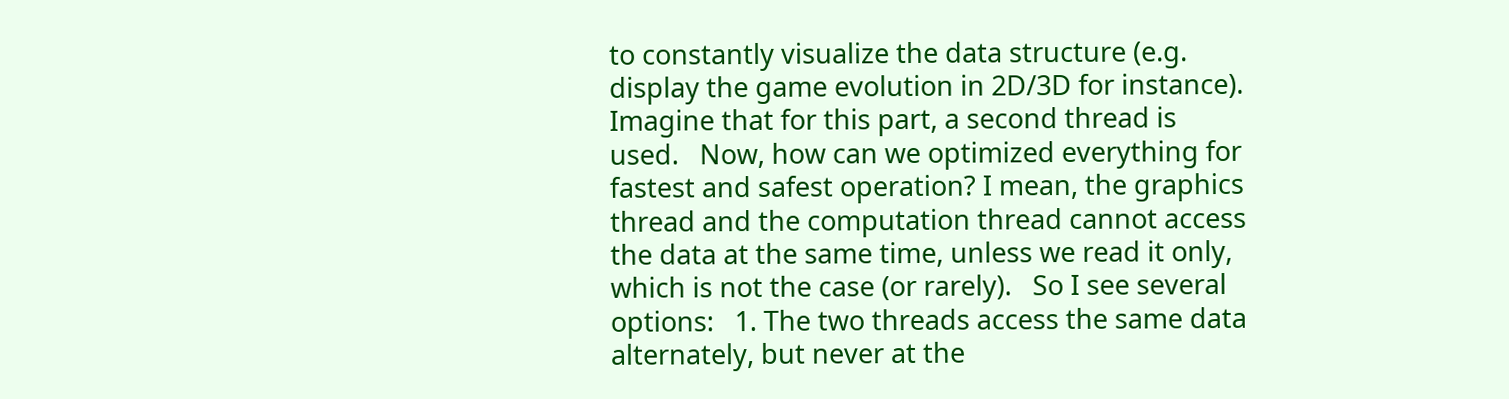to constantly visualize the data structure (e.g. display the game evolution in 2D/3D for instance). Imagine that for this part, a second thread is used.   Now, how can we optimized everything for fastest and safest operation? I mean, the graphics thread and the computation thread cannot access the data at the same time, unless we read it only, which is not the case (or rarely).   So I see several options:   1. The two threads access the same data alternately, but never at the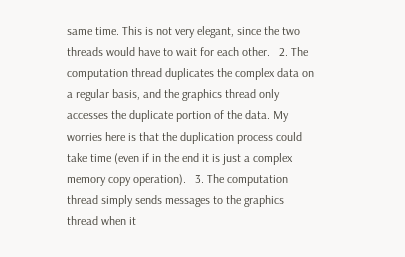same time. This is not very elegant, since the two threads would have to wait for each other.   2. The computation thread duplicates the complex data on a regular basis, and the graphics thread only accesses the duplicate portion of the data. My worries here is that the duplication process could take time (even if in the end it is just a complex memory copy operation).   3. The computation thread simply sends messages to the graphics thread when it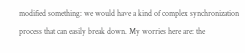modified something: we would have a kind of complex synchronization process that can easily break down. My worries here are: the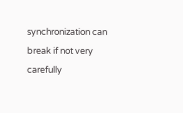synchronization can break if not very carefully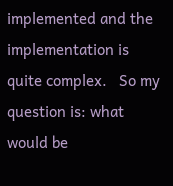implemented and the implementation is quite complex.   So my question is: what would be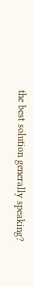the best solution generally speaking?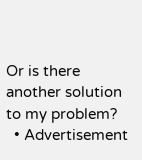Or is there another solution to my problem?
  • Advertisement